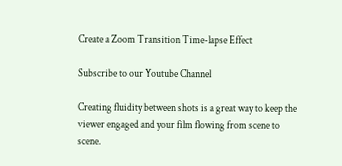Create a Zoom Transition Time-lapse Effect

Subscribe to our Youtube Channel

Creating fluidity between shots is a great way to keep the viewer engaged and your film flowing from scene to scene.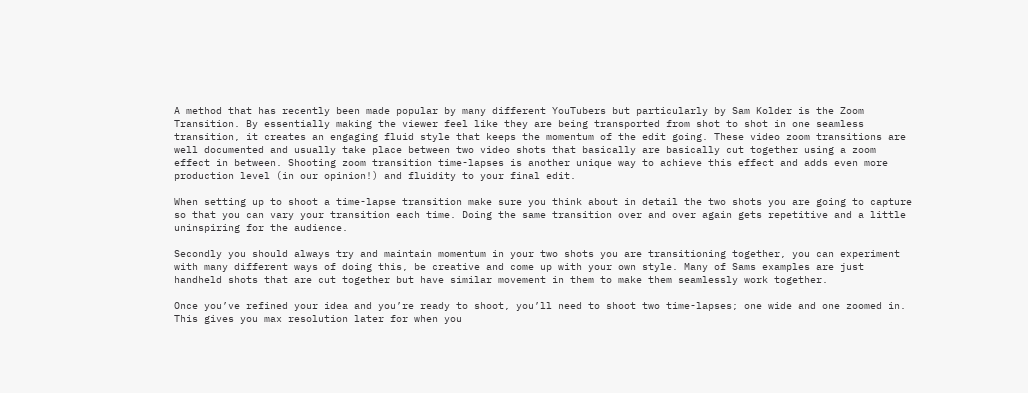A method that has recently been made popular by many different YouTubers but particularly by Sam Kolder is the Zoom Transition. By essentially making the viewer feel like they are being transported from shot to shot in one seamless transition, it creates an engaging fluid style that keeps the momentum of the edit going. These video zoom transitions are well documented and usually take place between two video shots that basically are basically cut together using a zoom effect in between. Shooting zoom transition time-lapses is another unique way to achieve this effect and adds even more production level (in our opinion!) and fluidity to your final edit.

When setting up to shoot a time-lapse transition make sure you think about in detail the two shots you are going to capture so that you can vary your transition each time. Doing the same transition over and over again gets repetitive and a little uninspiring for the audience.

Secondly you should always try and maintain momentum in your two shots you are transitioning together, you can experiment with many different ways of doing this, be creative and come up with your own style. Many of Sams examples are just handheld shots that are cut together but have similar movement in them to make them seamlessly work together.

Once you’ve refined your idea and you’re ready to shoot, you’ll need to shoot two time-lapses; one wide and one zoomed in. This gives you max resolution later for when you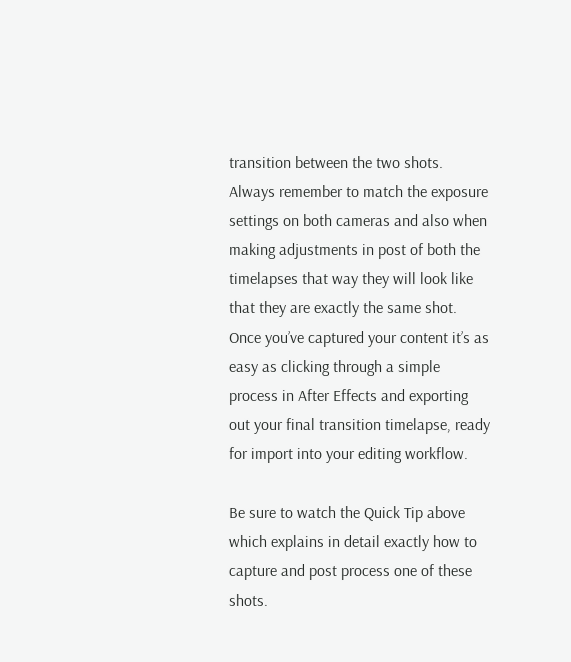transition between the two shots. Always remember to match the exposure settings on both cameras and also when making adjustments in post of both the timelapses that way they will look like that they are exactly the same shot. Once you’ve captured your content it’s as easy as clicking through a simple process in After Effects and exporting out your final transition timelapse, ready for import into your editing workflow.

Be sure to watch the Quick Tip above which explains in detail exactly how to capture and post process one of these shots.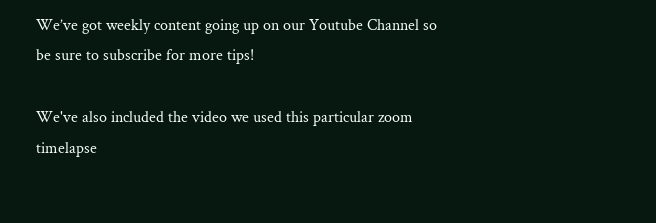We’ve got weekly content going up on our Youtube Channel so be sure to subscribe for more tips!

We've also included the video we used this particular zoom timelapse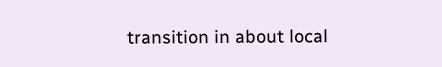transition in about local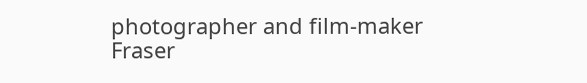photographer and film-maker Fraser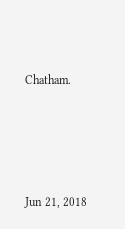Chatham.




Jun 21, 2018